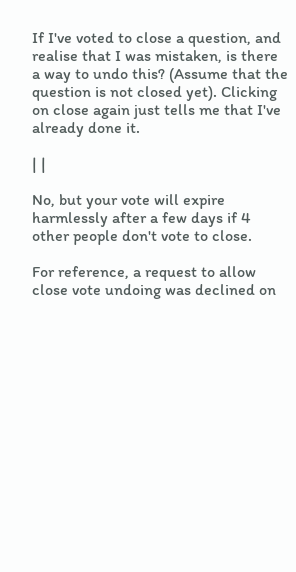If I've voted to close a question, and realise that I was mistaken, is there a way to undo this? (Assume that the question is not closed yet). Clicking on close again just tells me that I've already done it.

| |

No, but your vote will expire harmlessly after a few days if 4 other people don't vote to close.

For reference, a request to allow close vote undoing was declined on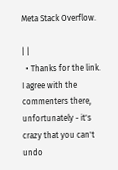Meta Stack Overflow.

| |
  • Thanks for the link. I agree with the commenters there, unfortunately - it's crazy that you can't undo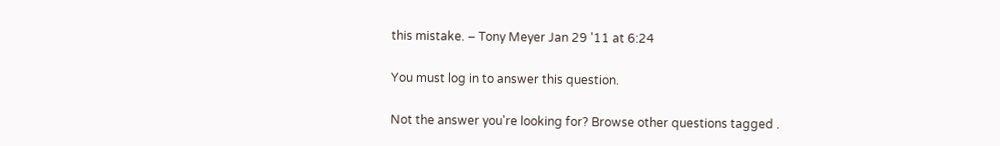this mistake. – Tony Meyer Jan 29 '11 at 6:24

You must log in to answer this question.

Not the answer you're looking for? Browse other questions tagged .